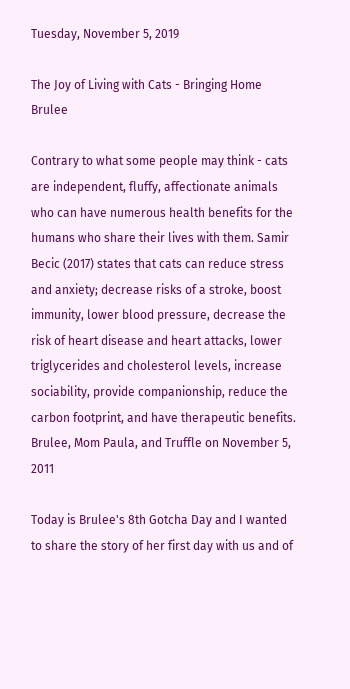Tuesday, November 5, 2019

The Joy of Living with Cats - Bringing Home Brulee

Contrary to what some people may think - cats are independent, fluffy, affectionate animals who can have numerous health benefits for the humans who share their lives with them. Samir Becic (2017) states that cats can reduce stress and anxiety; decrease risks of a stroke, boost immunity, lower blood pressure, decrease the risk of heart disease and heart attacks, lower triglycerides and cholesterol levels, increase sociability, provide companionship, reduce the carbon footprint, and have therapeutic benefits.
Brulee, Mom Paula, and Truffle on November 5, 2011

Today is Brulee's 8th Gotcha Day and I wanted to share the story of her first day with us and of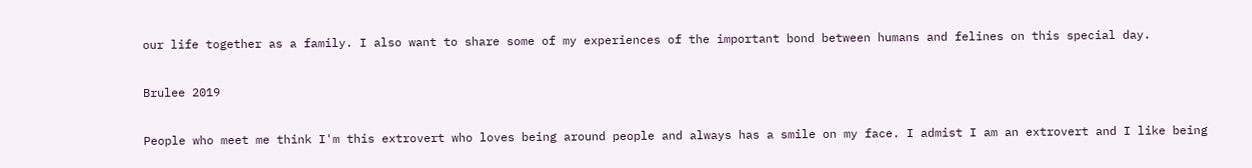our life together as a family. I also want to share some of my experiences of the important bond between humans and felines on this special day.

Brulee 2019

People who meet me think I'm this extrovert who loves being around people and always has a smile on my face. I admist I am an extrovert and I like being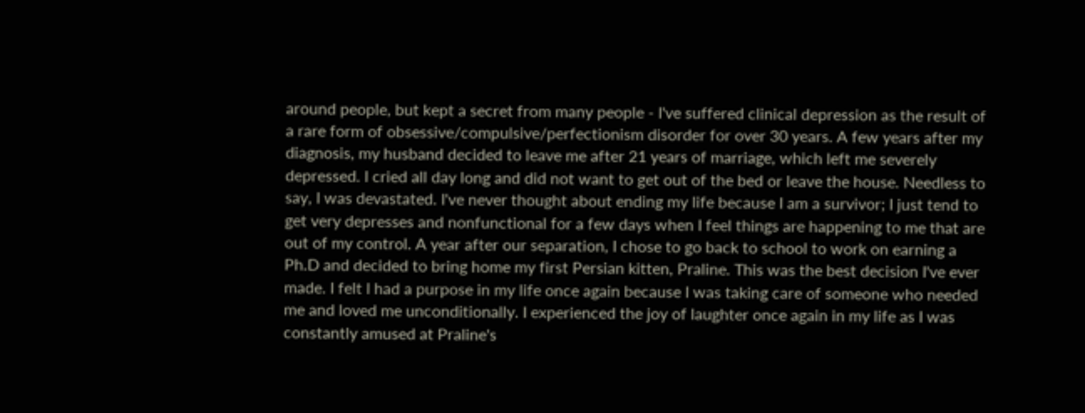around people, but kept a secret from many people - I've suffered clinical depression as the result of a rare form of obsessive/compulsive/perfectionism disorder for over 30 years. A few years after my diagnosis, my husband decided to leave me after 21 years of marriage, which left me severely depressed. I cried all day long and did not want to get out of the bed or leave the house. Needless to say, I was devastated. I've never thought about ending my life because I am a survivor; I just tend to get very depresses and nonfunctional for a few days when I feel things are happening to me that are out of my control. A year after our separation, I chose to go back to school to work on earning a Ph.D and decided to bring home my first Persian kitten, Praline. This was the best decision I've ever made. I felt I had a purpose in my life once again because I was taking care of someone who needed me and loved me unconditionally. I experienced the joy of laughter once again in my life as I was constantly amused at Praline's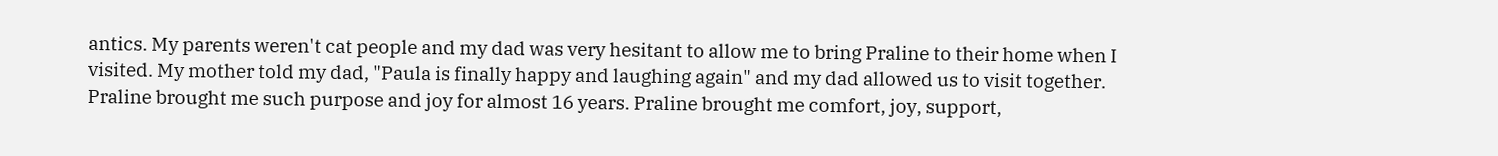antics. My parents weren't cat people and my dad was very hesitant to allow me to bring Praline to their home when I visited. My mother told my dad, "Paula is finally happy and laughing again" and my dad allowed us to visit together. Praline brought me such purpose and joy for almost 16 years. Praline brought me comfort, joy, support,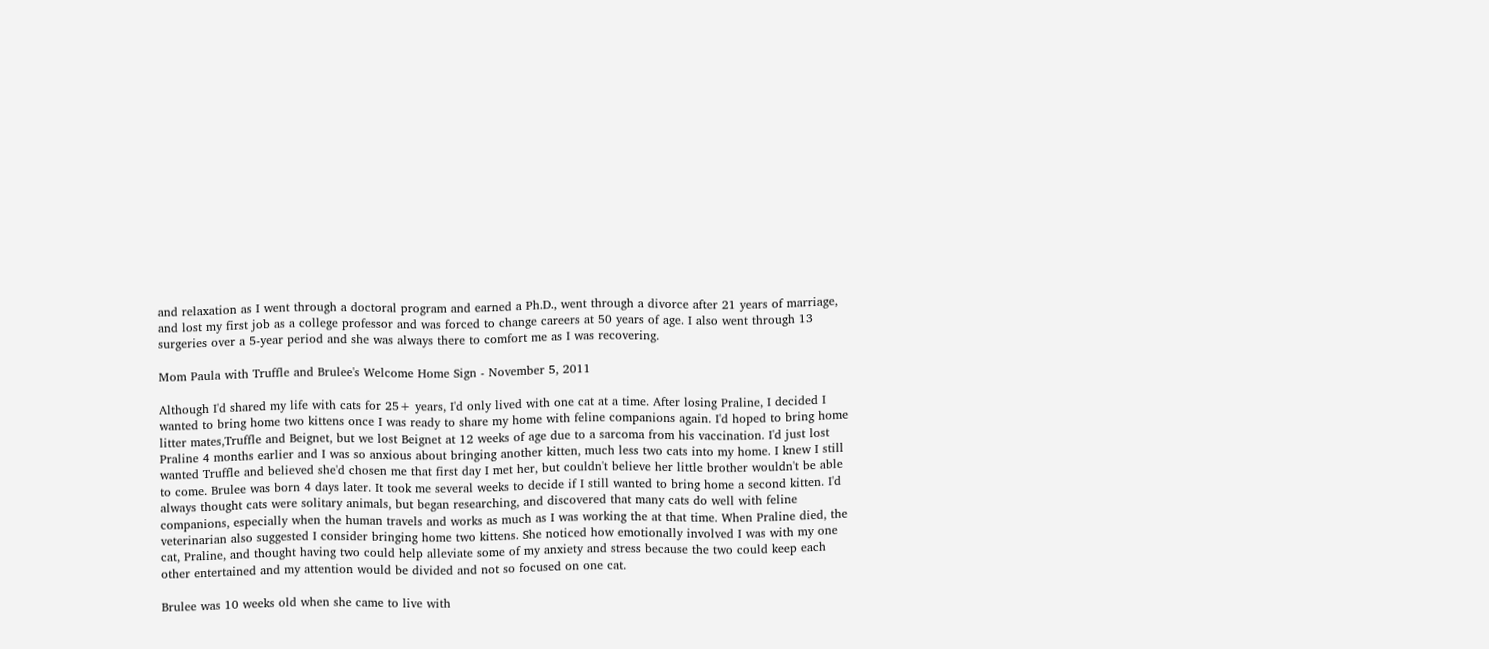and relaxation as I went through a doctoral program and earned a Ph.D., went through a divorce after 21 years of marriage, and lost my first job as a college professor and was forced to change careers at 50 years of age. I also went through 13 surgeries over a 5-year period and she was always there to comfort me as I was recovering.

Mom Paula with Truffle and Brulee's Welcome Home Sign - November 5, 2011

Although I'd shared my life with cats for 25+ years, I'd only lived with one cat at a time. After losing Praline, I decided I wanted to bring home two kittens once I was ready to share my home with feline companions again. I'd hoped to bring home litter mates,Truffle and Beignet, but we lost Beignet at 12 weeks of age due to a sarcoma from his vaccination. I'd just lost Praline 4 months earlier and I was so anxious about bringing another kitten, much less two cats into my home. I knew I still wanted Truffle and believed she'd chosen me that first day I met her, but couldn't believe her little brother wouldn't be able to come. Brulee was born 4 days later. It took me several weeks to decide if I still wanted to bring home a second kitten. I'd always thought cats were solitary animals, but began researching, and discovered that many cats do well with feline companions, especially when the human travels and works as much as I was working the at that time. When Praline died, the veterinarian also suggested I consider bringing home two kittens. She noticed how emotionally involved I was with my one cat, Praline, and thought having two could help alleviate some of my anxiety and stress because the two could keep each other entertained and my attention would be divided and not so focused on one cat.

Brulee was 10 weeks old when she came to live with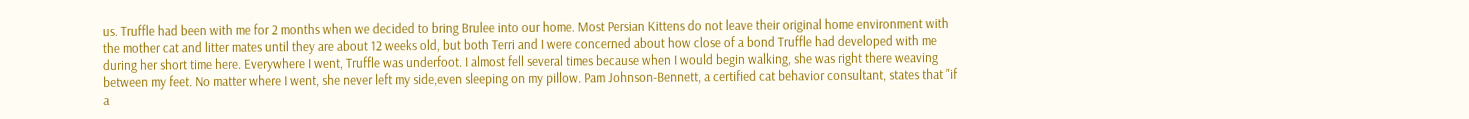us. Truffle had been with me for 2 months when we decided to bring Brulee into our home. Most Persian Kittens do not leave their original home environment with the mother cat and litter mates until they are about 12 weeks old, but both Terri and I were concerned about how close of a bond Truffle had developed with me during her short time here. Everywhere I went, Truffle was underfoot. I almost fell several times because when I would begin walking, she was right there weaving between my feet. No matter where I went, she never left my side,even sleeping on my pillow. Pam Johnson-Bennett, a certified cat behavior consultant, states that "if a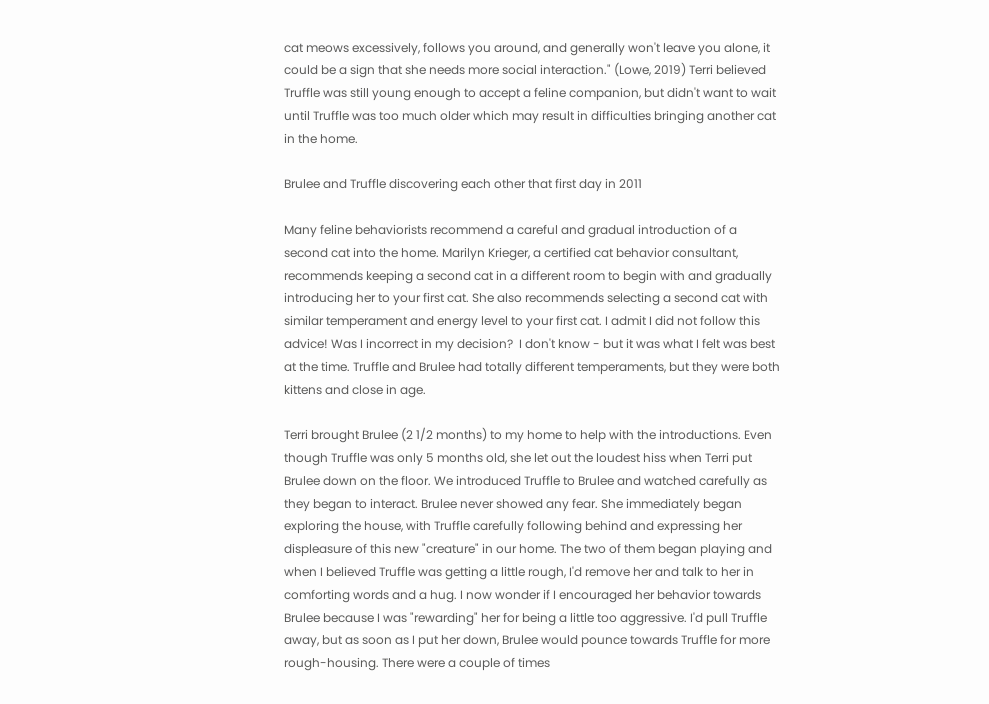cat meows excessively, follows you around, and generally won't leave you alone, it could be a sign that she needs more social interaction." (Lowe, 2019) Terri believed Truffle was still young enough to accept a feline companion, but didn't want to wait until Truffle was too much older which may result in difficulties bringing another cat in the home.

Brulee and Truffle discovering each other that first day in 2011

Many feline behaviorists recommend a careful and gradual introduction of a second cat into the home. Marilyn Krieger, a certified cat behavior consultant, recommends keeping a second cat in a different room to begin with and gradually introducing her to your first cat. She also recommends selecting a second cat with similar temperament and energy level to your first cat. I admit I did not follow this advice! Was I incorrect in my decision?  I don't know - but it was what I felt was best at the time. Truffle and Brulee had totally different temperaments, but they were both kittens and close in age.

Terri brought Brulee (2 1/2 months) to my home to help with the introductions. Even though Truffle was only 5 months old, she let out the loudest hiss when Terri put Brulee down on the floor. We introduced Truffle to Brulee and watched carefully as they began to interact. Brulee never showed any fear. She immediately began exploring the house, with Truffle carefully following behind and expressing her displeasure of this new "creature" in our home. The two of them began playing and when I believed Truffle was getting a little rough, I'd remove her and talk to her in comforting words and a hug. I now wonder if I encouraged her behavior towards Brulee because I was "rewarding" her for being a little too aggressive. I'd pull Truffle away, but as soon as I put her down, Brulee would pounce towards Truffle for more rough-housing. There were a couple of times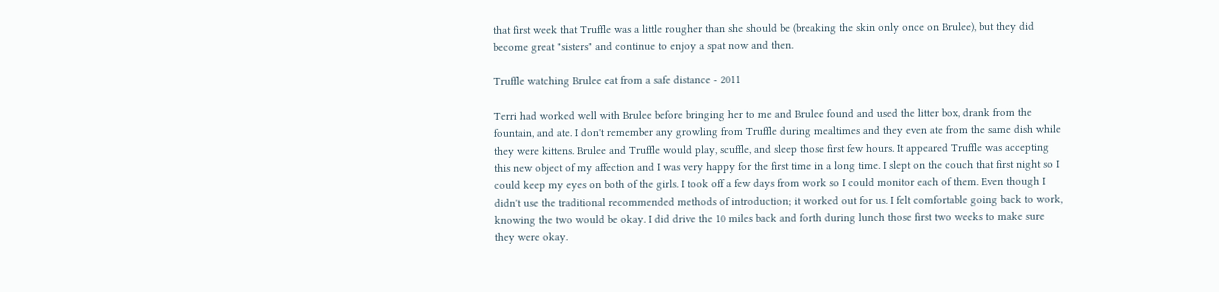that first week that Truffle was a little rougher than she should be (breaking the skin only once on Brulee), but they did become great "sisters" and continue to enjoy a spat now and then.

Truffle watching Brulee eat from a safe distance - 2011

Terri had worked well with Brulee before bringing her to me and Brulee found and used the litter box, drank from the fountain, and ate. I don't remember any growling from Truffle during mealtimes and they even ate from the same dish while they were kittens. Brulee and Truffle would play, scuffle, and sleep those first few hours. It appeared Truffle was accepting this new object of my affection and I was very happy for the first time in a long time. I slept on the couch that first night so I could keep my eyes on both of the girls. I took off a few days from work so I could monitor each of them. Even though I didn't use the traditional recommended methods of introduction; it worked out for us. I felt comfortable going back to work, knowing the two would be okay. I did drive the 10 miles back and forth during lunch those first two weeks to make sure they were okay.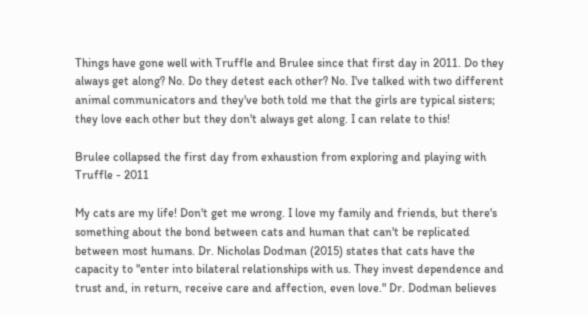Things have gone well with Truffle and Brulee since that first day in 2011. Do they always get along? No. Do they detest each other? No. I've talked with two different animal communicators and they've both told me that the girls are typical sisters; they love each other but they don't always get along. I can relate to this!

Brulee collapsed the first day from exhaustion from exploring and playing with Truffle - 2011

My cats are my life! Don't get me wrong. I love my family and friends, but there's something about the bond between cats and human that can't be replicated between most humans. Dr. Nicholas Dodman (2015) states that cats have the capacity to "enter into bilateral relationships with us. They invest dependence and trust and, in return, receive care and affection, even love." Dr. Dodman believes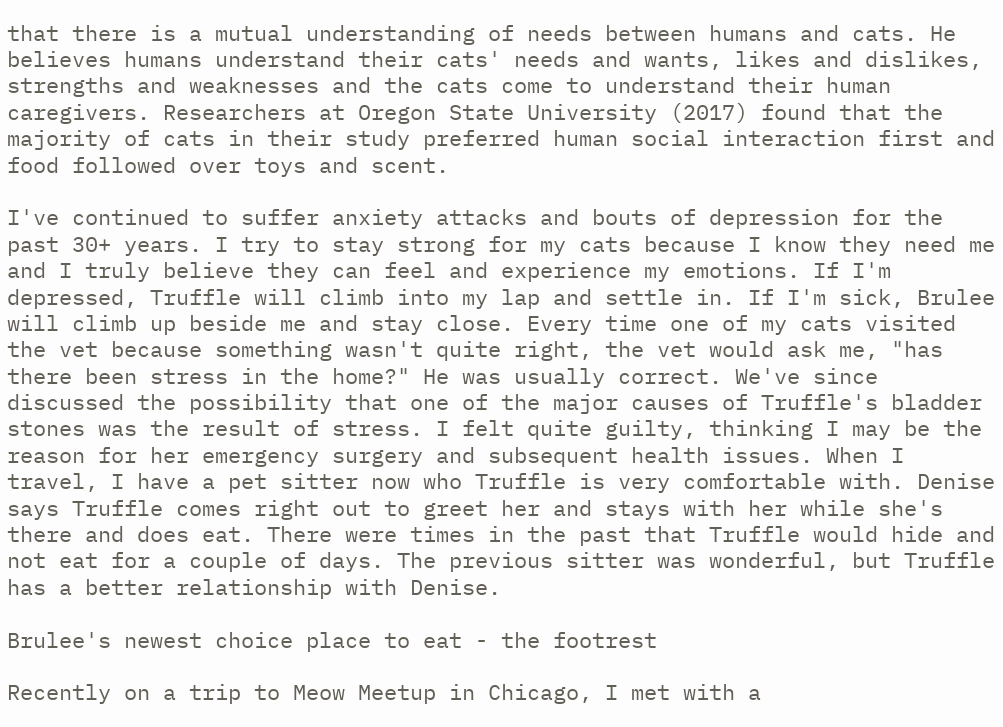that there is a mutual understanding of needs between humans and cats. He believes humans understand their cats' needs and wants, likes and dislikes, strengths and weaknesses and the cats come to understand their human caregivers. Researchers at Oregon State University (2017) found that the majority of cats in their study preferred human social interaction first and food followed over toys and scent.

I've continued to suffer anxiety attacks and bouts of depression for the past 30+ years. I try to stay strong for my cats because I know they need me and I truly believe they can feel and experience my emotions. If I'm depressed, Truffle will climb into my lap and settle in. If I'm sick, Brulee will climb up beside me and stay close. Every time one of my cats visited the vet because something wasn't quite right, the vet would ask me, "has there been stress in the home?" He was usually correct. We've since discussed the possibility that one of the major causes of Truffle's bladder stones was the result of stress. I felt quite guilty, thinking I may be the reason for her emergency surgery and subsequent health issues. When I travel, I have a pet sitter now who Truffle is very comfortable with. Denise says Truffle comes right out to greet her and stays with her while she's there and does eat. There were times in the past that Truffle would hide and not eat for a couple of days. The previous sitter was wonderful, but Truffle has a better relationship with Denise.

Brulee's newest choice place to eat - the footrest

Recently on a trip to Meow Meetup in Chicago, I met with a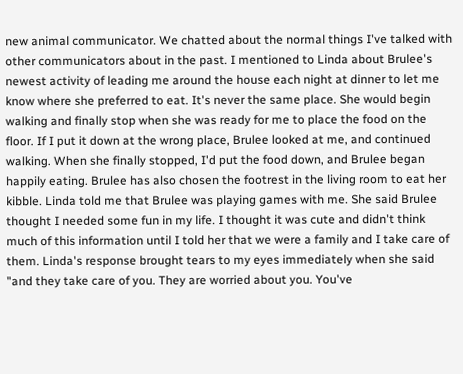new animal communicator. We chatted about the normal things I've talked with other communicators about in the past. I mentioned to Linda about Brulee's newest activity of leading me around the house each night at dinner to let me know where she preferred to eat. It's never the same place. She would begin walking and finally stop when she was ready for me to place the food on the floor. If I put it down at the wrong place, Brulee looked at me, and continued walking. When she finally stopped, I'd put the food down, and Brulee began happily eating. Brulee has also chosen the footrest in the living room to eat her kibble. Linda told me that Brulee was playing games with me. She said Brulee thought I needed some fun in my life. I thought it was cute and didn't think much of this information until I told her that we were a family and I take care of them. Linda's response brought tears to my eyes immediately when she said "and they take care of you. They are worried about you. You've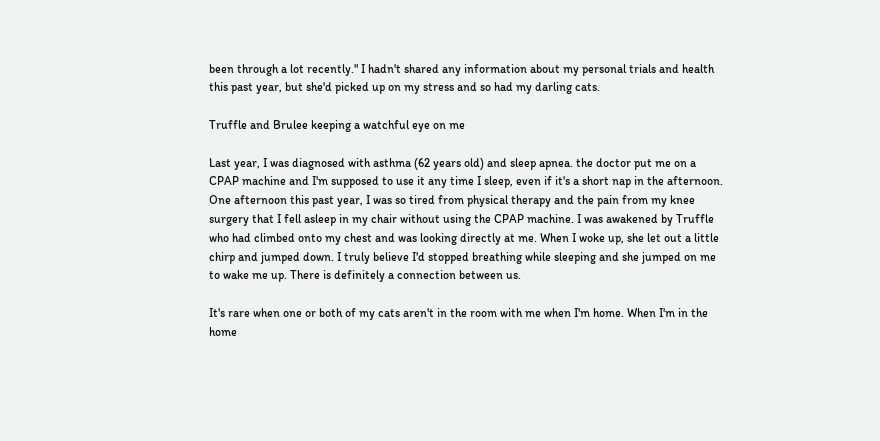been through a lot recently." I hadn't shared any information about my personal trials and health this past year, but she'd picked up on my stress and so had my darling cats.

Truffle and Brulee keeping a watchful eye on me

Last year, I was diagnosed with asthma (62 years old) and sleep apnea. the doctor put me on a CPAP machine and I'm supposed to use it any time I sleep, even if it's a short nap in the afternoon. One afternoon this past year, I was so tired from physical therapy and the pain from my knee surgery that I fell asleep in my chair without using the CPAP machine. I was awakened by Truffle who had climbed onto my chest and was looking directly at me. When I woke up, she let out a little chirp and jumped down. I truly believe I'd stopped breathing while sleeping and she jumped on me to wake me up. There is definitely a connection between us.

It's rare when one or both of my cats aren't in the room with me when I'm home. When I'm in the home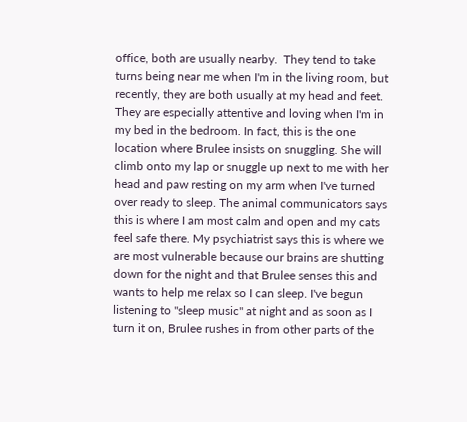office, both are usually nearby.  They tend to take turns being near me when I'm in the living room, but recently, they are both usually at my head and feet. They are especially attentive and loving when I'm in my bed in the bedroom. In fact, this is the one location where Brulee insists on snuggling. She will climb onto my lap or snuggle up next to me with her head and paw resting on my arm when I've turned over ready to sleep. The animal communicators says this is where I am most calm and open and my cats feel safe there. My psychiatrist says this is where we are most vulnerable because our brains are shutting down for the night and that Brulee senses this and wants to help me relax so I can sleep. I've begun listening to "sleep music" at night and as soon as I turn it on, Brulee rushes in from other parts of the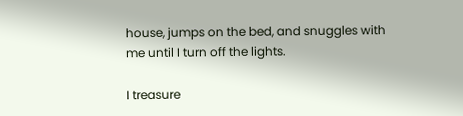house, jumps on the bed, and snuggles with me until I turn off the lights.

I treasure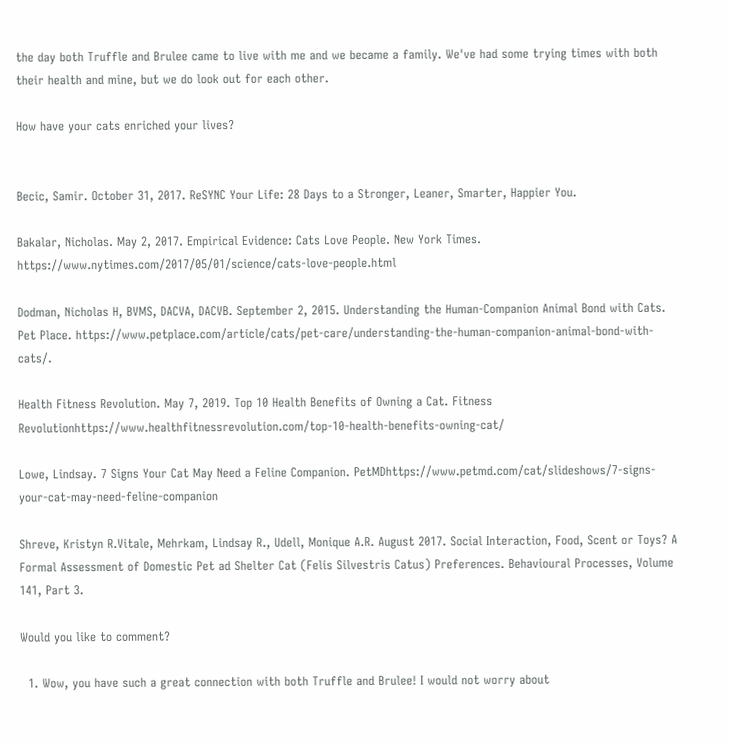the day both Truffle and Brulee came to live with me and we became a family. We've had some trying times with both their health and mine, but we do look out for each other.

How have your cats enriched your lives?


Becic, Samir. October 31, 2017. ReSYNC Your Life: 28 Days to a Stronger, Leaner, Smarter, Happier You.

Bakalar, Nicholas. May 2, 2017. Empirical Evidence: Cats Love People. New York Times. https://www.nytimes.com/2017/05/01/science/cats-love-people.html

Dodman, Nicholas H, BVMS, DACVA, DACVB. September 2, 2015. Understanding the Human-Companion Animal Bond with Cats.  Pet Place. https://www.petplace.com/article/cats/pet-care/understanding-the-human-companion-animal-bond-with-cats/.

Health Fitness Revolution. May 7, 2019. Top 10 Health Benefits of Owning a Cat. Fitness Revolutionhttps://www.healthfitnessrevolution.com/top-10-health-benefits-owning-cat/

Lowe, Lindsay. 7 Signs Your Cat May Need a Feline Companion. PetMDhttps://www.petmd.com/cat/slideshows/7-signs-your-cat-may-need-feline-companion

Shreve, Kristyn R.Vitale, Mehrkam, Lindsay R., Udell, Monique A.R. August 2017. Social Interaction, Food, Scent or Toys? A Formal Assessment of Domestic Pet ad Shelter Cat (Felis Silvestris Catus) Preferences. Behavioural Processes, Volume 141, Part 3.

Would you like to comment?

  1. Wow, you have such a great connection with both Truffle and Brulee! I would not worry about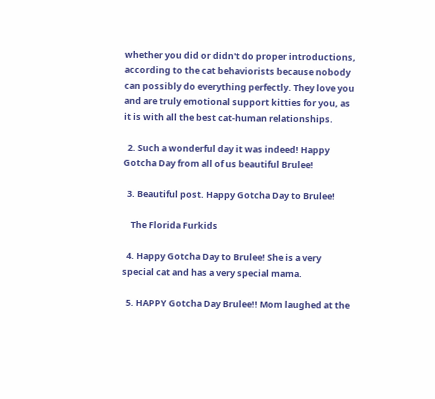whether you did or didn't do proper introductions, according to the cat behaviorists because nobody can possibly do everything perfectly. They love you and are truly emotional support kitties for you, as it is with all the best cat-human relationships.

  2. Such a wonderful day it was indeed! Happy Gotcha Day from all of us beautiful Brulee!

  3. Beautiful post. Happy Gotcha Day to Brulee!

    The Florida Furkids

  4. Happy Gotcha Day to Brulee! She is a very special cat and has a very special mama.

  5. HAPPY Gotcha Day Brulee!! Mom laughed at the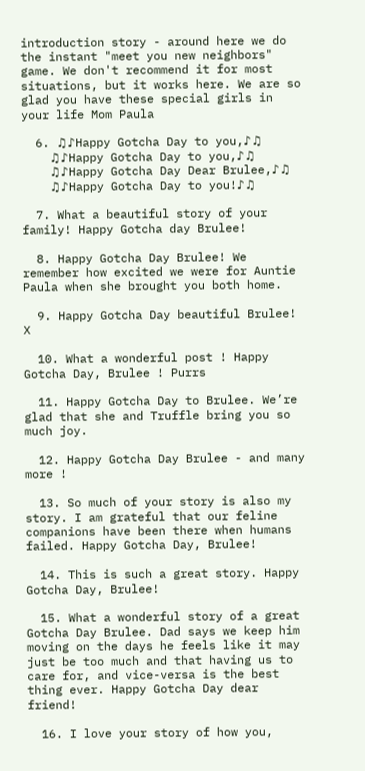introduction story - around here we do the instant "meet you new neighbors" game. We don't recommend it for most situations, but it works here. We are so glad you have these special girls in your life Mom Paula

  6. ♫♪Happy Gotcha Day to you,♪♫
    ♫♪Happy Gotcha Day to you,♪♫
    ♫♪Happy Gotcha Day Dear Brulee,♪♫
    ♫♪Happy Gotcha Day to you!♪♫

  7. What a beautiful story of your family! Happy Gotcha day Brulee!

  8. Happy Gotcha Day Brulee! We remember how excited we were for Auntie Paula when she brought you both home.

  9. Happy Gotcha Day beautiful Brulee! X

  10. What a wonderful post ! Happy Gotcha Day, Brulee ! Purrs

  11. Happy Gotcha Day to Brulee. We’re glad that she and Truffle bring you so much joy.

  12. Happy Gotcha Day Brulee - and many more !

  13. So much of your story is also my story. I am grateful that our feline companions have been there when humans failed. Happy Gotcha Day, Brulee!

  14. This is such a great story. Happy Gotcha Day, Brulee!

  15. What a wonderful story of a great Gotcha Day Brulee. Dad says we keep him moving on the days he feels like it may just be too much and that having us to care for, and vice-versa is the best thing ever. Happy Gotcha Day dear friend!

  16. I love your story of how you,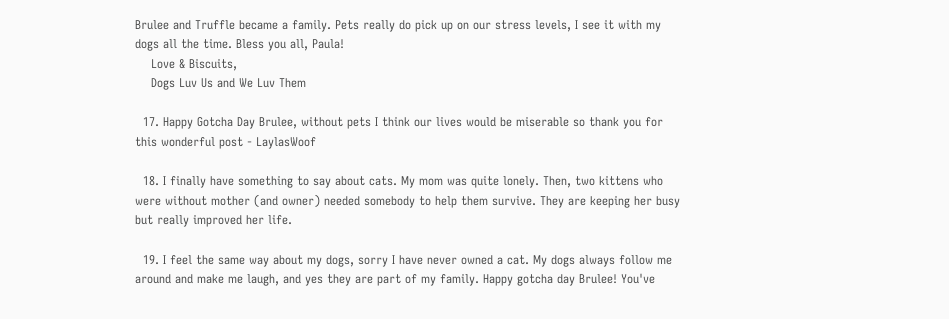Brulee and Truffle became a family. Pets really do pick up on our stress levels, I see it with my dogs all the time. Bless you all, Paula!
    Love & Biscuits,
    Dogs Luv Us and We Luv Them

  17. Happy Gotcha Day Brulee, without pets I think our lives would be miserable so thank you for this wonderful post - LaylasWoof

  18. I finally have something to say about cats. My mom was quite lonely. Then, two kittens who were without mother (and owner) needed somebody to help them survive. They are keeping her busy but really improved her life.

  19. I feel the same way about my dogs, sorry I have never owned a cat. My dogs always follow me around and make me laugh, and yes they are part of my family. Happy gotcha day Brulee! You've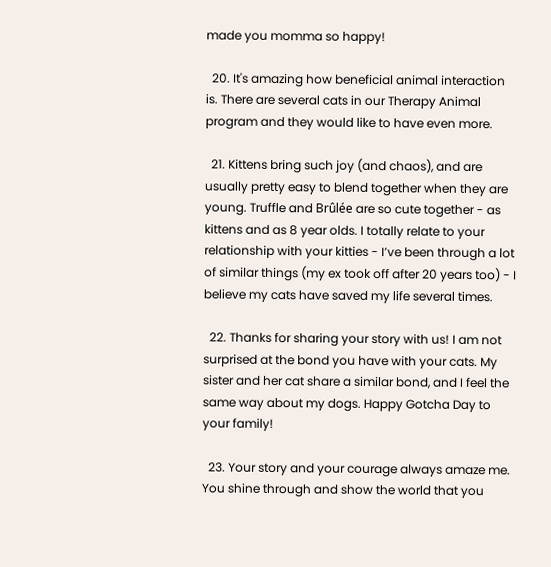made you momma so happy!

  20. It's amazing how beneficial animal interaction is. There are several cats in our Therapy Animal program and they would like to have even more.

  21. Kittens bring such joy (and chaos), and are usually pretty easy to blend together when they are young. Truffle and Brûlée are so cute together - as kittens and as 8 year olds. I totally relate to your relationship with your kitties - I’ve been through a lot of similar things (my ex took off after 20 years too) - I believe my cats have saved my life several times.

  22. Thanks for sharing your story with us! I am not surprised at the bond you have with your cats. My sister and her cat share a similar bond, and I feel the same way about my dogs. Happy Gotcha Day to your family!

  23. Your story and your courage always amaze me. You shine through and show the world that you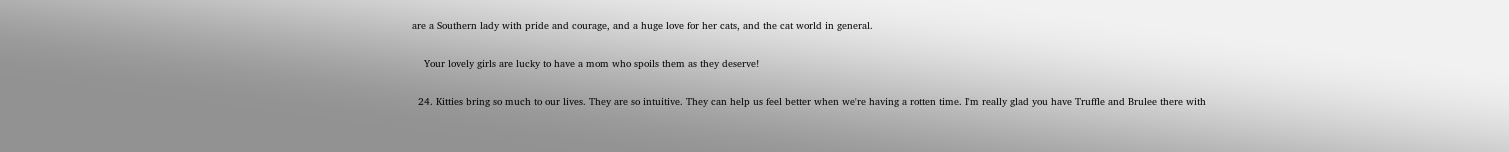are a Southern lady with pride and courage, and a huge love for her cats, and the cat world in general.

    Your lovely girls are lucky to have a mom who spoils them as they deserve!

  24. Kitties bring so much to our lives. They are so intuitive. They can help us feel better when we're having a rotten time. I'm really glad you have Truffle and Brulee there with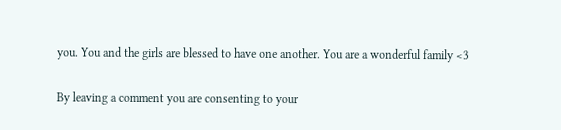you. You and the girls are blessed to have one another. You are a wonderful family <3


By leaving a comment you are consenting to your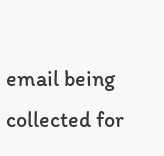email being collected for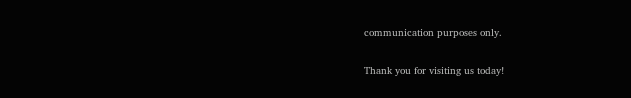communication purposes only.

Thank you for visiting us today!